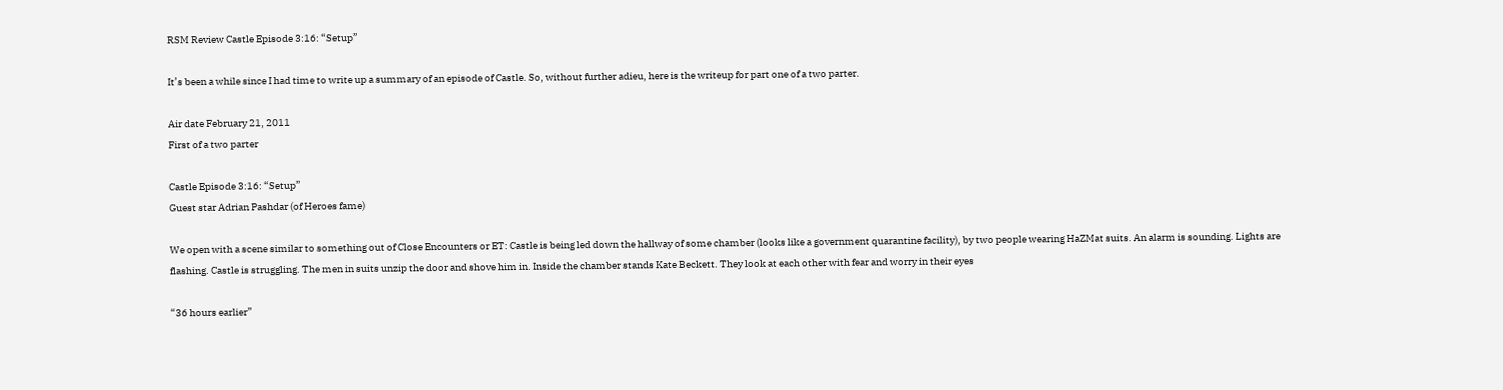RSM Review Castle Episode 3:16: “Setup”

It’s been a while since I had time to write up a summary of an episode of Castle. So, without further adieu, here is the writeup for part one of a two parter.

Air date February 21, 2011
First of a two parter

Castle Episode 3:16: “Setup”
Guest star Adrian Pashdar (of Heroes fame)

We open with a scene similar to something out of Close Encounters or ET: Castle is being led down the hallway of some chamber (looks like a government quarantine facility), by two people wearing HaZMat suits. An alarm is sounding. Lights are flashing. Castle is struggling. The men in suits unzip the door and shove him in. Inside the chamber stands Kate Beckett. They look at each other with fear and worry in their eyes

“36 hours earlier”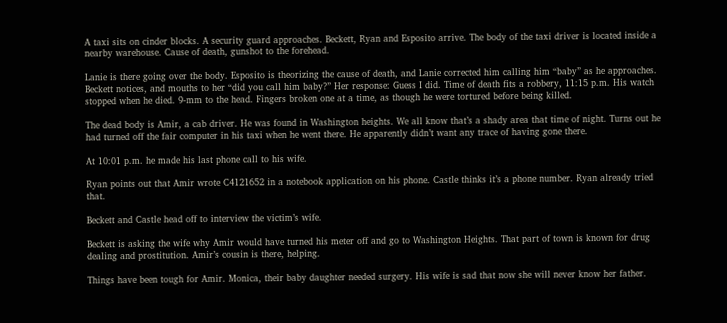A taxi sits on cinder blocks. A security guard approaches. Beckett, Ryan and Esposito arrive. The body of the taxi driver is located inside a nearby warehouse. Cause of death, gunshot to the forehead.

Lanie is there going over the body. Esposito is theorizing the cause of death, and Lanie corrected him calling him “baby” as he approaches. Beckett notices, and mouths to her “did you call him baby?” Her response: Guess I did. Time of death fits a robbery, 11:15 p.m. His watch stopped when he died. 9-mm to the head. Fingers broken one at a time, as though he were tortured before being killed.

The dead body is Amir, a cab driver. He was found in Washington heights. We all know that’s a shady area that time of night. Turns out he had turned off the fair computer in his taxi when he went there. He apparently didn’t want any trace of having gone there.

At 10:01 p.m. he made his last phone call to his wife.

Ryan points out that Amir wrote C4121652 in a notebook application on his phone. Castle thinks it’s a phone number. Ryan already tried that.

Beckett and Castle head off to interview the victim’s wife.

Beckett is asking the wife why Amir would have turned his meter off and go to Washington Heights. That part of town is known for drug dealing and prostitution. Amir’s cousin is there, helping.

Things have been tough for Amir. Monica, their baby daughter needed surgery. His wife is sad that now she will never know her father.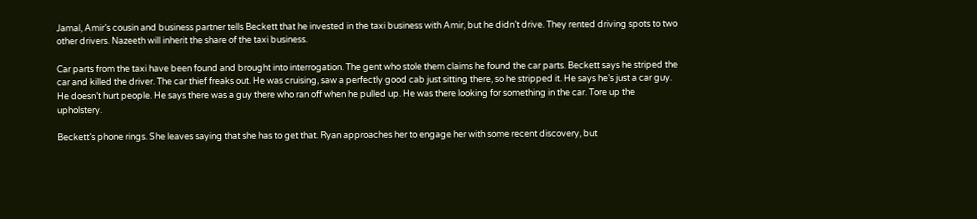Jamal, Amir’s cousin and business partner tells Beckett that he invested in the taxi business with Amir, but he didn’t drive. They rented driving spots to two other drivers. Nazeeth will inherit the share of the taxi business.

Car parts from the taxi have been found and brought into interrogation. The gent who stole them claims he found the car parts. Beckett says he striped the car and killed the driver. The car thief freaks out. He was cruising, saw a perfectly good cab just sitting there, so he stripped it. He says he’s just a car guy. He doesn’t hurt people. He says there was a guy there who ran off when he pulled up. He was there looking for something in the car. Tore up the upholstery.

Beckett’s phone rings. She leaves saying that she has to get that. Ryan approaches her to engage her with some recent discovery, but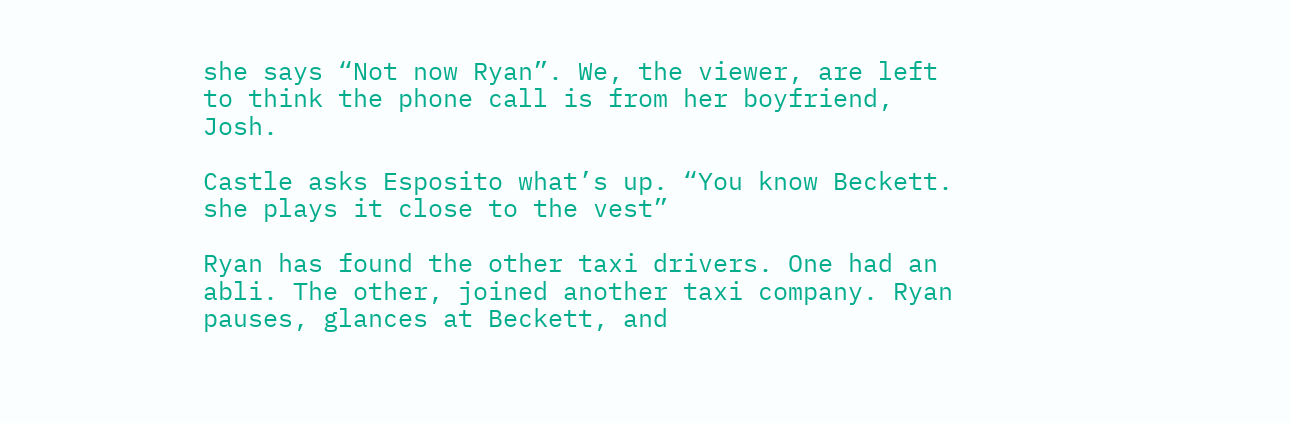she says “Not now Ryan”. We, the viewer, are left to think the phone call is from her boyfriend, Josh.

Castle asks Esposito what’s up. “You know Beckett. she plays it close to the vest”

Ryan has found the other taxi drivers. One had an abli. The other, joined another taxi company. Ryan pauses, glances at Beckett, and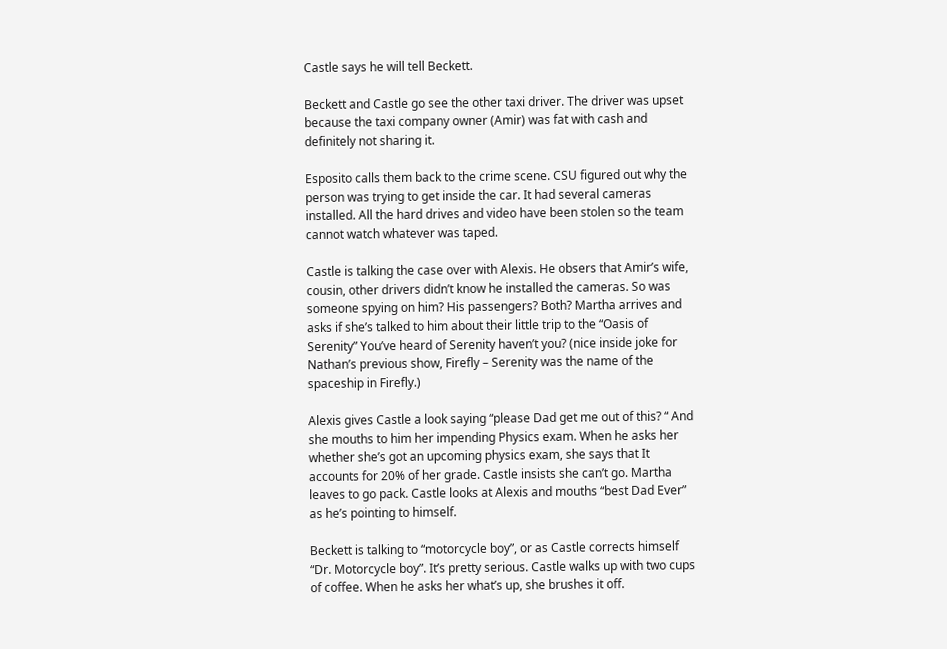Castle says he will tell Beckett.

Beckett and Castle go see the other taxi driver. The driver was upset because the taxi company owner (Amir) was fat with cash and definitely not sharing it.

Esposito calls them back to the crime scene. CSU figured out why the person was trying to get inside the car. It had several cameras installed. All the hard drives and video have been stolen so the team cannot watch whatever was taped.

Castle is talking the case over with Alexis. He obsers that Amir’s wife, cousin, other drivers didn’t know he installed the cameras. So was someone spying on him? His passengers? Both? Martha arrives and asks if she’s talked to him about their little trip to the “Oasis of Serenity” You’ve heard of Serenity haven’t you? (nice inside joke for Nathan’s previous show, Firefly – Serenity was the name of the spaceship in Firefly.)

Alexis gives Castle a look saying “please Dad get me out of this? “ And she mouths to him her impending Physics exam. When he asks her whether she’s got an upcoming physics exam, she says that It accounts for 20% of her grade. Castle insists she can’t go. Martha leaves to go pack. Castle looks at Alexis and mouths “best Dad Ever” as he’s pointing to himself.

Beckett is talking to “motorcycle boy”, or as Castle corrects himself “Dr. Motorcycle boy”. It’s pretty serious. Castle walks up with two cups of coffee. When he asks her what’s up, she brushes it off.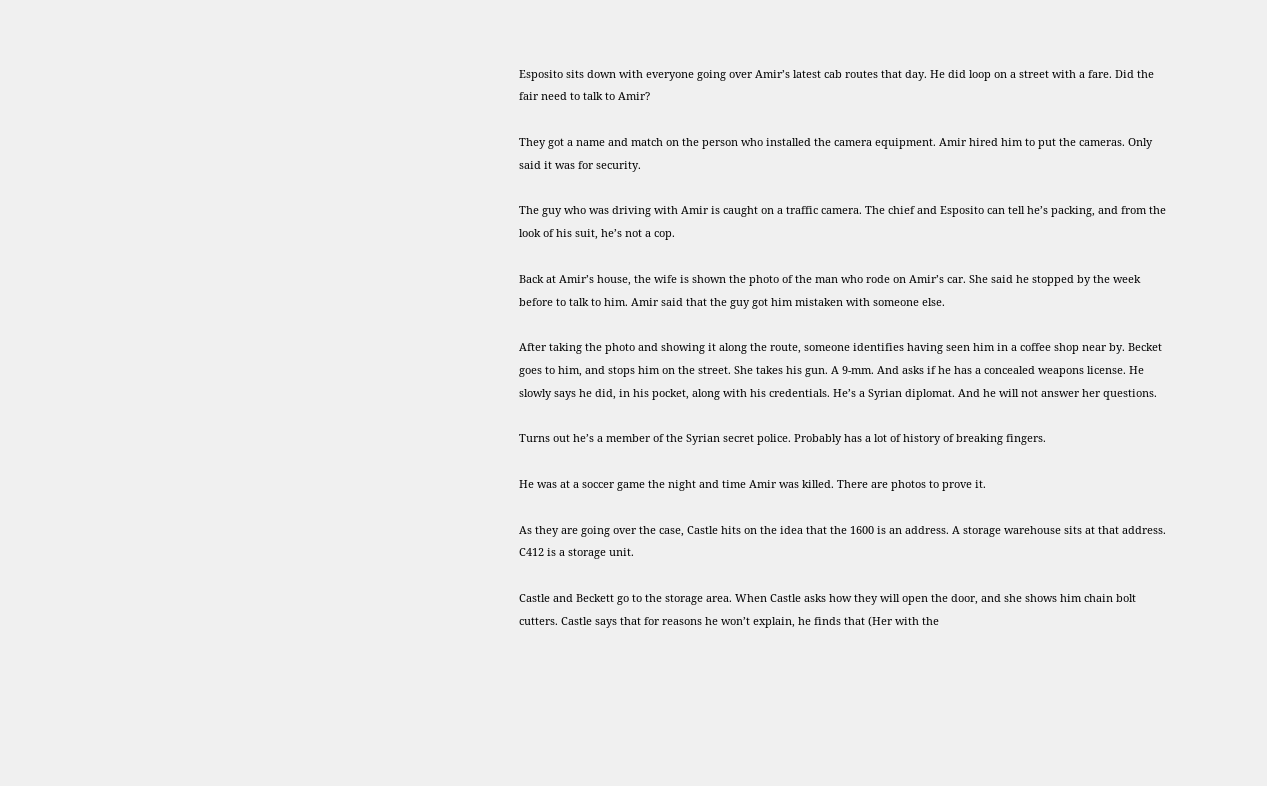Esposito sits down with everyone going over Amir’s latest cab routes that day. He did loop on a street with a fare. Did the fair need to talk to Amir?

They got a name and match on the person who installed the camera equipment. Amir hired him to put the cameras. Only said it was for security.

The guy who was driving with Amir is caught on a traffic camera. The chief and Esposito can tell he’s packing, and from the look of his suit, he’s not a cop.

Back at Amir’s house, the wife is shown the photo of the man who rode on Amir’s car. She said he stopped by the week before to talk to him. Amir said that the guy got him mistaken with someone else.

After taking the photo and showing it along the route, someone identifies having seen him in a coffee shop near by. Becket goes to him, and stops him on the street. She takes his gun. A 9-mm. And asks if he has a concealed weapons license. He slowly says he did, in his pocket, along with his credentials. He’s a Syrian diplomat. And he will not answer her questions.

Turns out he’s a member of the Syrian secret police. Probably has a lot of history of breaking fingers.

He was at a soccer game the night and time Amir was killed. There are photos to prove it.

As they are going over the case, Castle hits on the idea that the 1600 is an address. A storage warehouse sits at that address. C412 is a storage unit.

Castle and Beckett go to the storage area. When Castle asks how they will open the door, and she shows him chain bolt cutters. Castle says that for reasons he won’t explain, he finds that (Her with the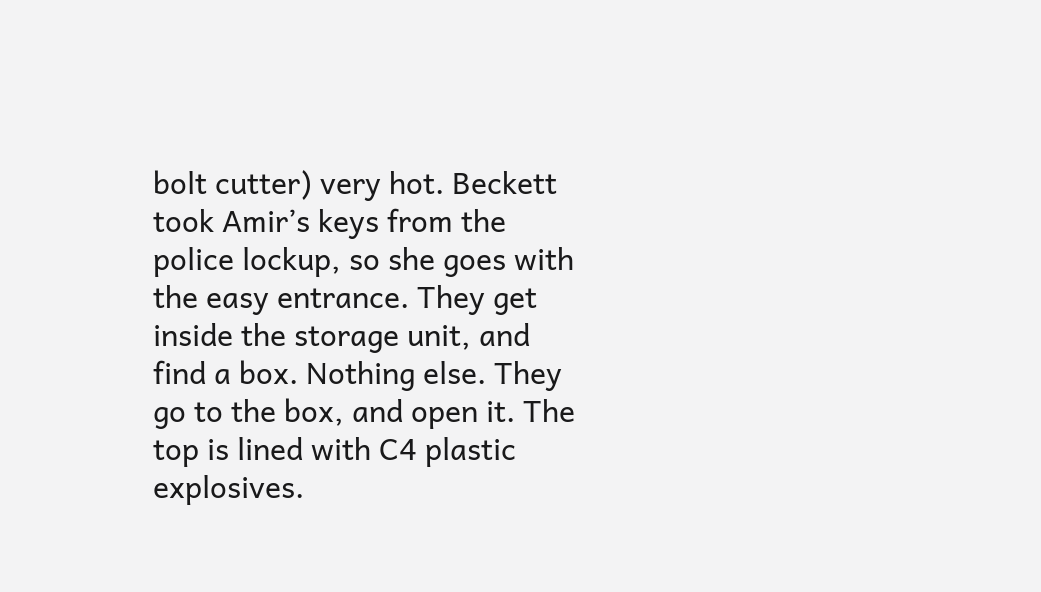bolt cutter) very hot. Beckett took Amir’s keys from the police lockup, so she goes with the easy entrance. They get inside the storage unit, and find a box. Nothing else. They go to the box, and open it. The top is lined with C4 plastic explosives.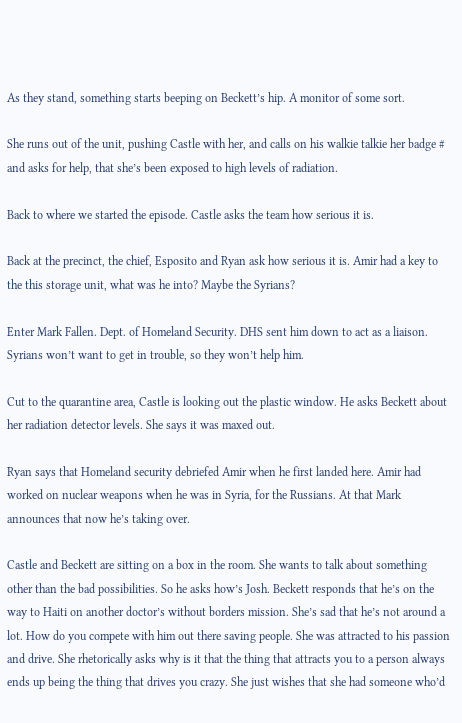As they stand, something starts beeping on Beckett’s hip. A monitor of some sort.

She runs out of the unit, pushing Castle with her, and calls on his walkie talkie her badge # and asks for help, that she’s been exposed to high levels of radiation.

Back to where we started the episode. Castle asks the team how serious it is.

Back at the precinct, the chief, Esposito and Ryan ask how serious it is. Amir had a key to the this storage unit, what was he into? Maybe the Syrians?

Enter Mark Fallen. Dept. of Homeland Security. DHS sent him down to act as a liaison. Syrians won’t want to get in trouble, so they won’t help him.

Cut to the quarantine area, Castle is looking out the plastic window. He asks Beckett about her radiation detector levels. She says it was maxed out.

Ryan says that Homeland security debriefed Amir when he first landed here. Amir had worked on nuclear weapons when he was in Syria, for the Russians. At that Mark announces that now he’s taking over.

Castle and Beckett are sitting on a box in the room. She wants to talk about something other than the bad possibilities. So he asks how’s Josh. Beckett responds that he’s on the way to Haiti on another doctor’s without borders mission. She’s sad that he’s not around a lot. How do you compete with him out there saving people. She was attracted to his passion and drive. She rhetorically asks why is it that the thing that attracts you to a person always ends up being the thing that drives you crazy. She just wishes that she had someone who’d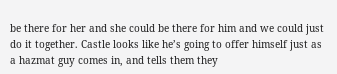be there for her and she could be there for him and we could just do it together. Castle looks like he’s going to offer himself just as a hazmat guy comes in, and tells them they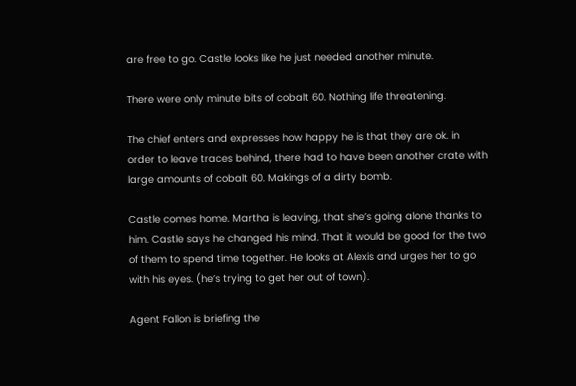are free to go. Castle looks like he just needed another minute.

There were only minute bits of cobalt 60. Nothing life threatening.

The chief enters and expresses how happy he is that they are ok. in order to leave traces behind, there had to have been another crate with large amounts of cobalt 60. Makings of a dirty bomb.

Castle comes home. Martha is leaving, that she’s going alone thanks to him. Castle says he changed his mind. That it would be good for the two of them to spend time together. He looks at Alexis and urges her to go with his eyes. (he’s trying to get her out of town).

Agent Fallon is briefing the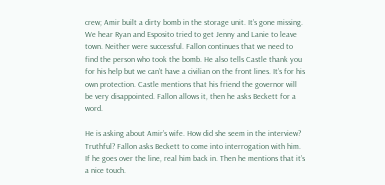crew; Amir built a dirty bomb in the storage unit. It’s gone missing. We hear Ryan and Esposito tried to get Jenny and Lanie to leave town. Neither were successful. Fallon continues that we need to find the person who took the bomb. He also tells Castle thank you for his help but we can’t have a civilian on the front lines. It’s for his own protection. Castle mentions that his friend the governor will be very disappointed. Fallon allows it, then he asks Beckett for a word.

He is asking about Amir’s wife. How did she seem in the interview? Truthful? Fallon asks Beckett to come into interrogation with him. If he goes over the line, real him back in. Then he mentions that it’s a nice touch.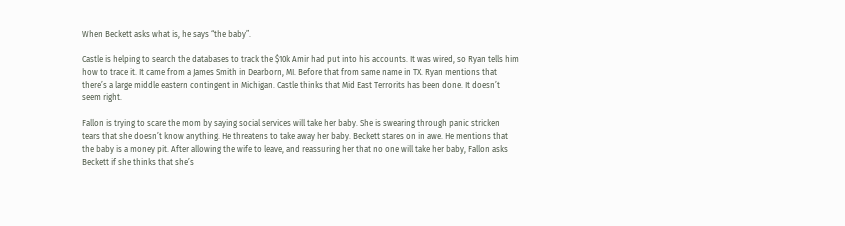When Beckett asks what is, he says “the baby”.

Castle is helping to search the databases to track the $10k Amir had put into his accounts. It was wired, so Ryan tells him how to trace it. It came from a James Smith in Dearborn, MI. Before that from same name in TX. Ryan mentions that there’s a large middle eastern contingent in Michigan. Castle thinks that Mid East Terrorits has been done. It doesn’t seem right.

Fallon is trying to scare the mom by saying social services will take her baby. She is swearing through panic stricken tears that she doesn’t know anything. He threatens to take away her baby. Beckett stares on in awe. He mentions that the baby is a money pit. After allowing the wife to leave, and reassuring her that no one will take her baby, Fallon asks Beckett if she thinks that she’s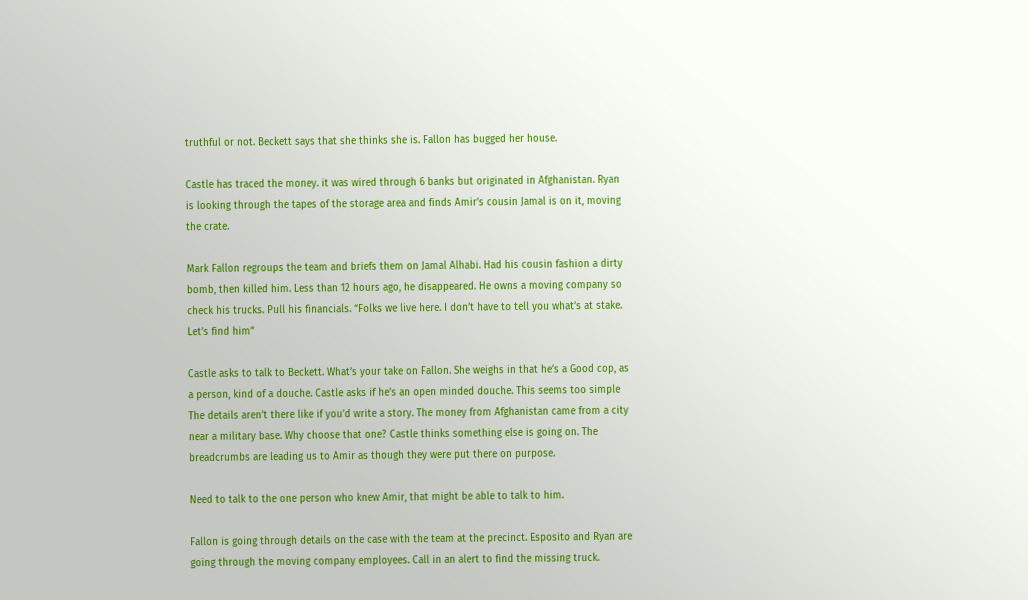truthful or not. Beckett says that she thinks she is. Fallon has bugged her house.

Castle has traced the money. it was wired through 6 banks but originated in Afghanistan. Ryan is looking through the tapes of the storage area and finds Amir’s cousin Jamal is on it, moving the crate.

Mark Fallon regroups the team and briefs them on Jamal Alhabi. Had his cousin fashion a dirty bomb, then killed him. Less than 12 hours ago, he disappeared. He owns a moving company so check his trucks. Pull his financials. “Folks we live here. I don’t have to tell you what’s at stake. Let’s find him”

Castle asks to talk to Beckett. What’s your take on Fallon. She weighs in that he’s a Good cop, as a person, kind of a douche. Castle asks if he’s an open minded douche. This seems too simple The details aren’t there like if you’d write a story. The money from Afghanistan came from a city near a military base. Why choose that one? Castle thinks something else is going on. The breadcrumbs are leading us to Amir as though they were put there on purpose.

Need to talk to the one person who knew Amir, that might be able to talk to him.

Fallon is going through details on the case with the team at the precinct. Esposito and Ryan are going through the moving company employees. Call in an alert to find the missing truck.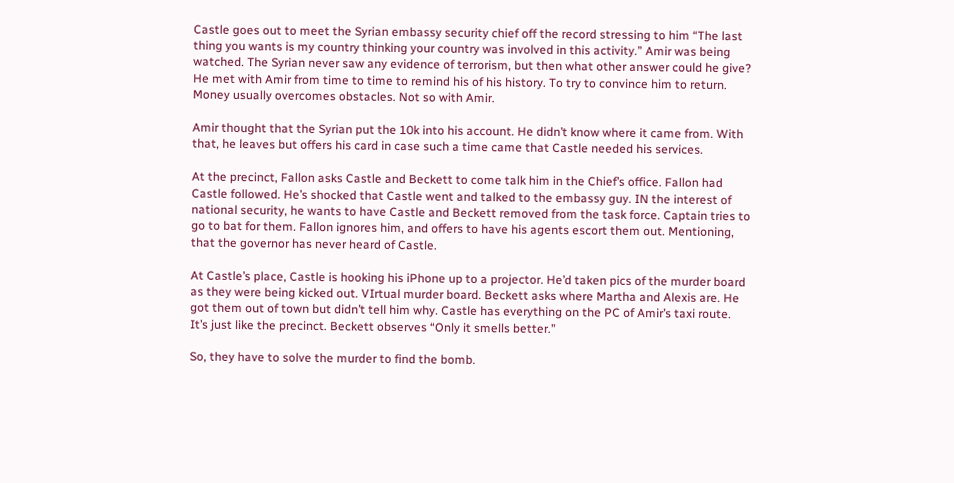Castle goes out to meet the Syrian embassy security chief off the record stressing to him “The last thing you wants is my country thinking your country was involved in this activity.” Amir was being watched. The Syrian never saw any evidence of terrorism, but then what other answer could he give? He met with Amir from time to time to remind his of his history. To try to convince him to return. Money usually overcomes obstacles. Not so with Amir.

Amir thought that the Syrian put the 10k into his account. He didn’t know where it came from. With that, he leaves but offers his card in case such a time came that Castle needed his services.

At the precinct, Fallon asks Castle and Beckett to come talk him in the Chief’s office. Fallon had Castle followed. He’s shocked that Castle went and talked to the embassy guy. IN the interest of national security, he wants to have Castle and Beckett removed from the task force. Captain tries to go to bat for them. Fallon ignores him, and offers to have his agents escort them out. Mentioning, that the governor has never heard of Castle.

At Castle’s place, Castle is hooking his iPhone up to a projector. He’d taken pics of the murder board as they were being kicked out. VIrtual murder board. Beckett asks where Martha and Alexis are. He got them out of town but didn’t tell him why. Castle has everything on the PC of Amir’s taxi route. It’s just like the precinct. Beckett observes “Only it smells better.”

So, they have to solve the murder to find the bomb.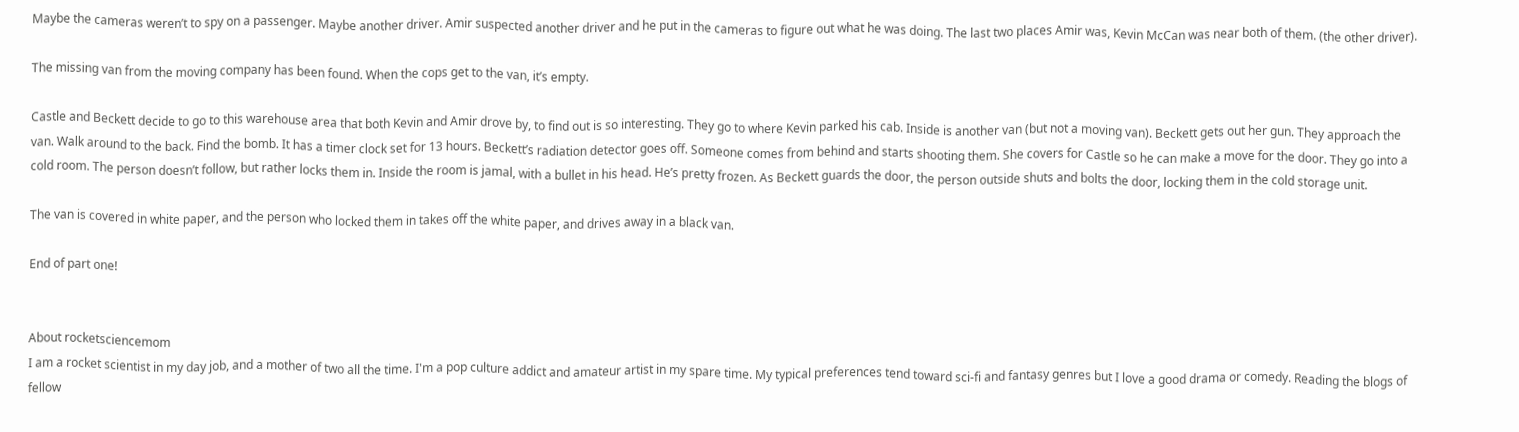Maybe the cameras weren’t to spy on a passenger. Maybe another driver. Amir suspected another driver and he put in the cameras to figure out what he was doing. The last two places Amir was, Kevin McCan was near both of them. (the other driver).

The missing van from the moving company has been found. When the cops get to the van, it’s empty.

Castle and Beckett decide to go to this warehouse area that both Kevin and Amir drove by, to find out is so interesting. They go to where Kevin parked his cab. Inside is another van (but not a moving van). Beckett gets out her gun. They approach the van. Walk around to the back. Find the bomb. It has a timer clock set for 13 hours. Beckett’s radiation detector goes off. Someone comes from behind and starts shooting them. She covers for Castle so he can make a move for the door. They go into a cold room. The person doesn’t follow, but rather locks them in. Inside the room is jamal, with a bullet in his head. He’s pretty frozen. As Beckett guards the door, the person outside shuts and bolts the door, locking them in the cold storage unit.

The van is covered in white paper, and the person who locked them in takes off the white paper, and drives away in a black van.

End of part one!


About rocketsciencemom
I am a rocket scientist in my day job, and a mother of two all the time. I'm a pop culture addict and amateur artist in my spare time. My typical preferences tend toward sci-fi and fantasy genres but I love a good drama or comedy. Reading the blogs of fellow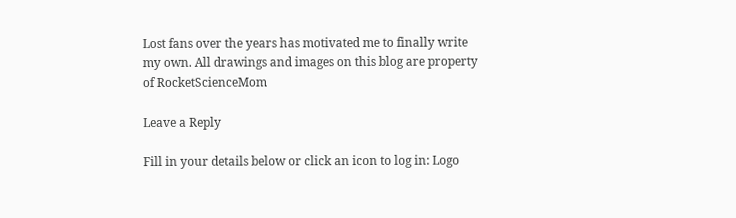Lost fans over the years has motivated me to finally write my own. All drawings and images on this blog are property of RocketScienceMom

Leave a Reply

Fill in your details below or click an icon to log in: Logo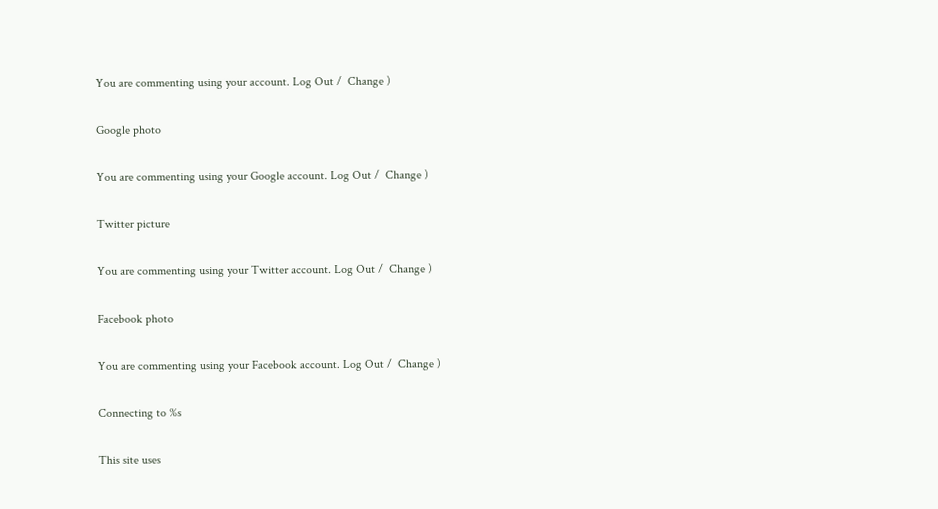You are commenting using your account. Log Out /  Change )

Google photo

You are commenting using your Google account. Log Out /  Change )

Twitter picture

You are commenting using your Twitter account. Log Out /  Change )

Facebook photo

You are commenting using your Facebook account. Log Out /  Change )

Connecting to %s

This site uses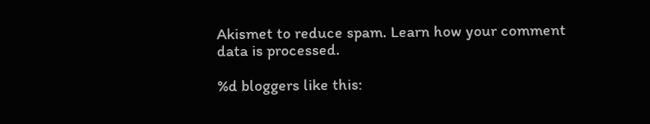Akismet to reduce spam. Learn how your comment data is processed.

%d bloggers like this: